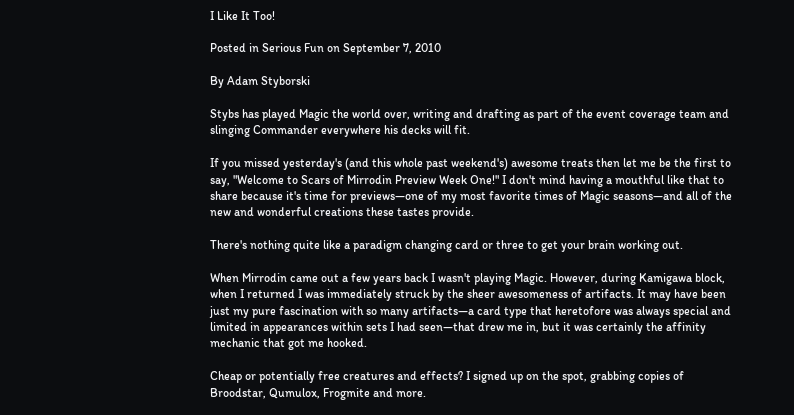I Like It Too!

Posted in Serious Fun on September 7, 2010

By Adam Styborski

Stybs has played Magic the world over, writing and drafting as part of the event coverage team and slinging Commander everywhere his decks will fit.

If you missed yesterday's (and this whole past weekend's) awesome treats then let me be the first to say, "Welcome to Scars of Mirrodin Preview Week One!" I don't mind having a mouthful like that to share because it's time for previews—one of my most favorite times of Magic seasons—and all of the new and wonderful creations these tastes provide.

There's nothing quite like a paradigm changing card or three to get your brain working out.

When Mirrodin came out a few years back I wasn't playing Magic. However, during Kamigawa block, when I returned I was immediately struck by the sheer awesomeness of artifacts. It may have been just my pure fascination with so many artifacts—a card type that heretofore was always special and limited in appearances within sets I had seen—that drew me in, but it was certainly the affinity mechanic that got me hooked.

Cheap or potentially free creatures and effects? I signed up on the spot, grabbing copies of Broodstar, Qumulox, Frogmite and more.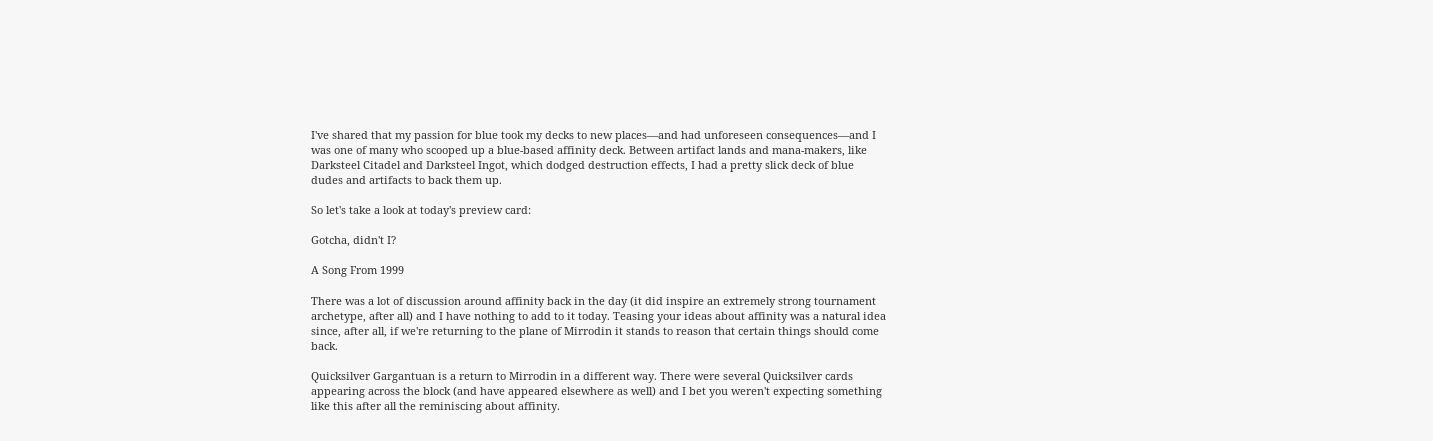I've shared that my passion for blue took my decks to new places—and had unforeseen consequences—and I was one of many who scooped up a blue-based affinity deck. Between artifact lands and mana-makers, like Darksteel Citadel and Darksteel Ingot, which dodged destruction effects, I had a pretty slick deck of blue dudes and artifacts to back them up.

So let's take a look at today's preview card:

Gotcha, didn't I?

A Song From 1999

There was a lot of discussion around affinity back in the day (it did inspire an extremely strong tournament archetype, after all) and I have nothing to add to it today. Teasing your ideas about affinity was a natural idea since, after all, if we're returning to the plane of Mirrodin it stands to reason that certain things should come back.

Quicksilver Gargantuan is a return to Mirrodin in a different way. There were several Quicksilver cards appearing across the block (and have appeared elsewhere as well) and I bet you weren't expecting something like this after all the reminiscing about affinity.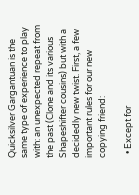Quicksilver Gargantuan is the same type of experience to play with: an unexpected repeat from the past (Clone and its various Shapeshifter cousins) but with a decidedly new twist. First, a few important rules for our new copying friend:

  • Except for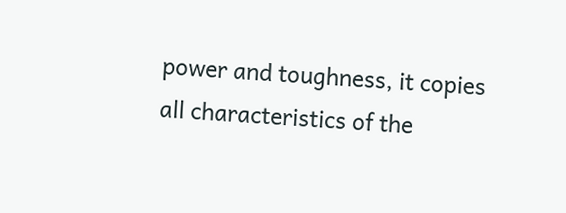power and toughness, it copies all characteristics of the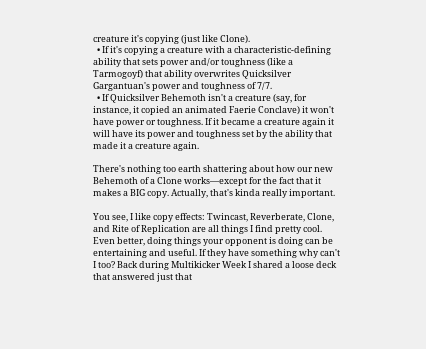creature it's copying (just like Clone).
  • If it's copying a creature with a characteristic-defining ability that sets power and/or toughness (like a Tarmogoyf) that ability overwrites Quicksilver Gargantuan's power and toughness of 7/7.
  • If Quicksilver Behemoth isn't a creature (say, for instance, it copied an animated Faerie Conclave) it won't have power or toughness. If it became a creature again it will have its power and toughness set by the ability that made it a creature again.

There's nothing too earth shattering about how our new Behemoth of a Clone works—except for the fact that it makes a BIG copy. Actually, that's kinda really important.

You see, I like copy effects: Twincast, Reverberate, Clone, and Rite of Replication are all things I find pretty cool. Even better, doing things your opponent is doing can be entertaining and useful. If they have something why can't I too? Back during Multikicker Week I shared a loose deck that answered just that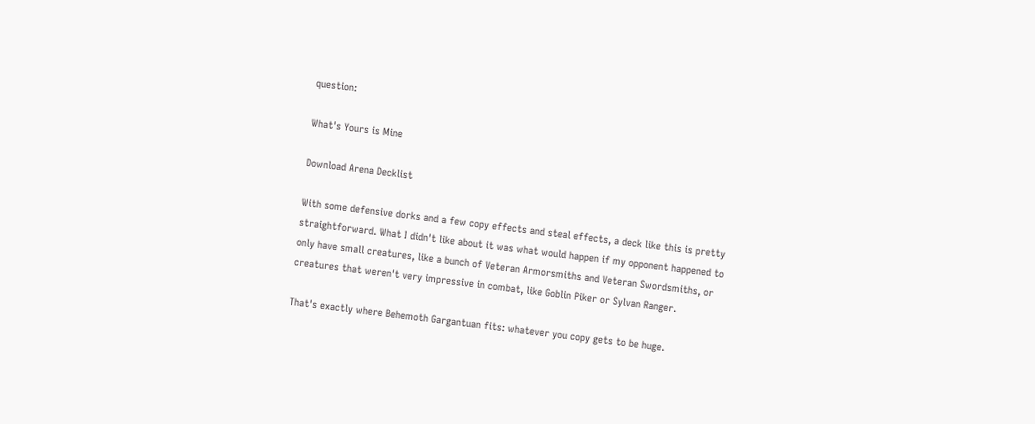question:

What's Yours is Mine

Download Arena Decklist

With some defensive dorks and a few copy effects and steal effects, a deck like this is pretty straightforward. What I didn't like about it was what would happen if my opponent happened to only have small creatures, like a bunch of Veteran Armorsmiths and Veteran Swordsmiths, or creatures that weren't very impressive in combat, like Goblin Piker or Sylvan Ranger.

That's exactly where Behemoth Gargantuan fits: whatever you copy gets to be huge.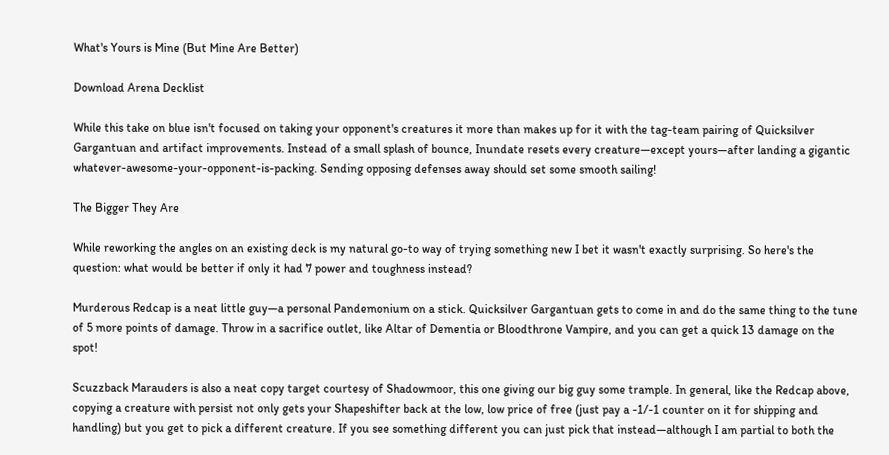What's Yours is Mine (But Mine Are Better)

Download Arena Decklist

While this take on blue isn't focused on taking your opponent's creatures it more than makes up for it with the tag-team pairing of Quicksilver Gargantuan and artifact improvements. Instead of a small splash of bounce, Inundate resets every creature—except yours—after landing a gigantic whatever-awesome-your-opponent-is-packing. Sending opposing defenses away should set some smooth sailing!

The Bigger They Are

While reworking the angles on an existing deck is my natural go-to way of trying something new I bet it wasn't exactly surprising. So here's the question: what would be better if only it had 7 power and toughness instead?

Murderous Redcap is a neat little guy—a personal Pandemonium on a stick. Quicksilver Gargantuan gets to come in and do the same thing to the tune of 5 more points of damage. Throw in a sacrifice outlet, like Altar of Dementia or Bloodthrone Vampire, and you can get a quick 13 damage on the spot!

Scuzzback Marauders is also a neat copy target courtesy of Shadowmoor, this one giving our big guy some trample. In general, like the Redcap above, copying a creature with persist not only gets your Shapeshifter back at the low, low price of free (just pay a -1/-1 counter on it for shipping and handling) but you get to pick a different creature. If you see something different you can just pick that instead—although I am partial to both the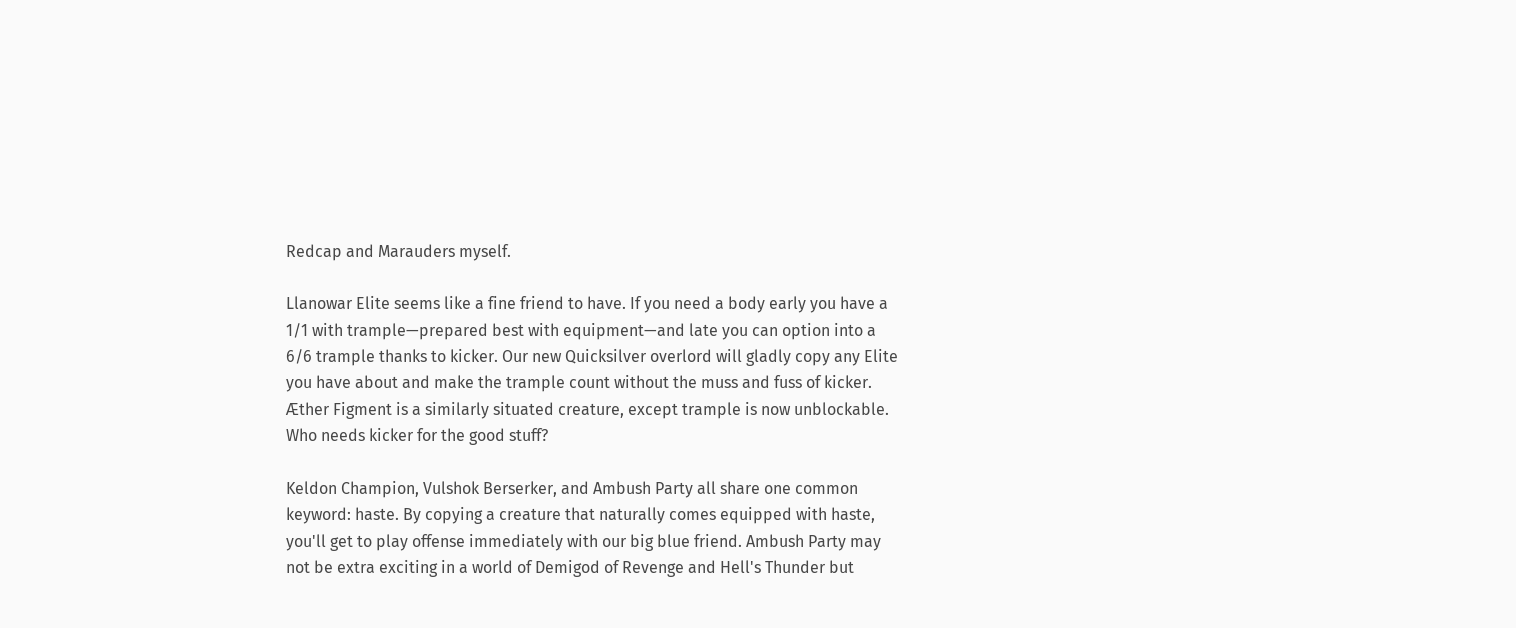Redcap and Marauders myself.

Llanowar Elite seems like a fine friend to have. If you need a body early you have a 1/1 with trample—prepared best with equipment—and late you can option into a 6/6 trample thanks to kicker. Our new Quicksilver overlord will gladly copy any Elite you have about and make the trample count without the muss and fuss of kicker. Æther Figment is a similarly situated creature, except trample is now unblockable. Who needs kicker for the good stuff?

Keldon Champion, Vulshok Berserker, and Ambush Party all share one common keyword: haste. By copying a creature that naturally comes equipped with haste, you'll get to play offense immediately with our big blue friend. Ambush Party may not be extra exciting in a world of Demigod of Revenge and Hell's Thunder but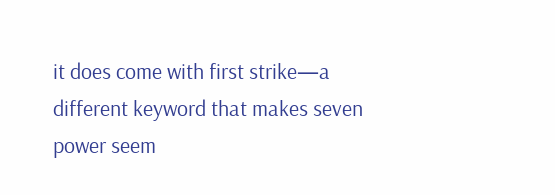it does come with first strike—a different keyword that makes seven power seem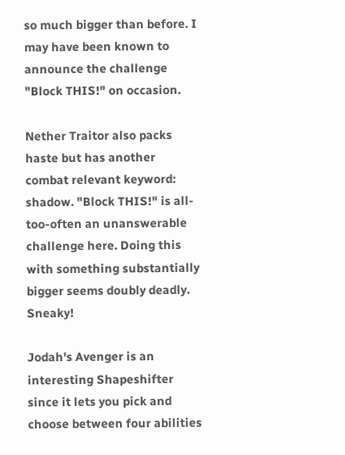so much bigger than before. I may have been known to announce the challenge "Block THIS!" on occasion.

Nether Traitor also packs haste but has another combat relevant keyword: shadow. "Block THIS!" is all-too-often an unanswerable challenge here. Doing this with something substantially bigger seems doubly deadly. Sneaky!

Jodah's Avenger is an interesting Shapeshifter since it lets you pick and choose between four abilities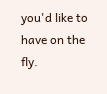you'd like to have on the fly.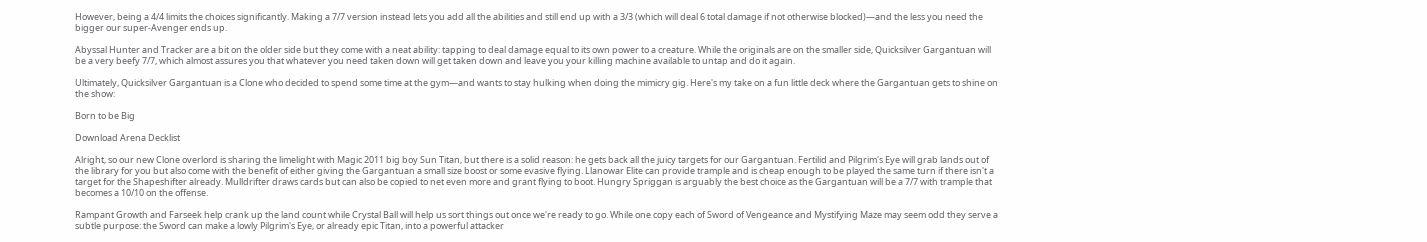However, being a 4/4 limits the choices significantly. Making a 7/7 version instead lets you add all the abilities and still end up with a 3/3 (which will deal 6 total damage if not otherwise blocked)—and the less you need the bigger our super-Avenger ends up.

Abyssal Hunter and Tracker are a bit on the older side but they come with a neat ability: tapping to deal damage equal to its own power to a creature. While the originals are on the smaller side, Quicksilver Gargantuan will be a very beefy 7/7, which almost assures you that whatever you need taken down will get taken down and leave you your killing machine available to untap and do it again.

Ultimately, Quicksilver Gargantuan is a Clone who decided to spend some time at the gym—and wants to stay hulking when doing the mimicry gig. Here's my take on a fun little deck where the Gargantuan gets to shine on the show:

Born to be Big

Download Arena Decklist

Alright, so our new Clone overlord is sharing the limelight with Magic 2011 big boy Sun Titan, but there is a solid reason: he gets back all the juicy targets for our Gargantuan. Fertilid and Pilgrim's Eye will grab lands out of the library for you but also come with the benefit of either giving the Gargantuan a small size boost or some evasive flying. Llanowar Elite can provide trample and is cheap enough to be played the same turn if there isn't a target for the Shapeshifter already. Mulldrifter draws cards but can also be copied to net even more and grant flying to boot. Hungry Spriggan is arguably the best choice as the Gargantuan will be a 7/7 with trample that becomes a 10/10 on the offense.

Rampant Growth and Farseek help crank up the land count while Crystal Ball will help us sort things out once we're ready to go. While one copy each of Sword of Vengeance and Mystifying Maze may seem odd they serve a subtle purpose: the Sword can make a lowly Pilgrim's Eye, or already epic Titan, into a powerful attacker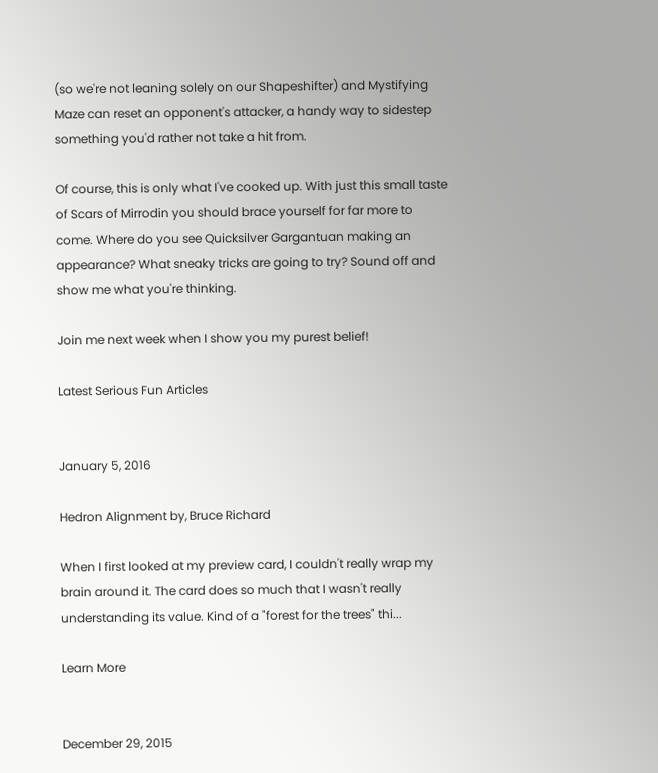(so we're not leaning solely on our Shapeshifter) and Mystifying Maze can reset an opponent's attacker, a handy way to sidestep something you'd rather not take a hit from.

Of course, this is only what I've cooked up. With just this small taste of Scars of Mirrodin you should brace yourself for far more to come. Where do you see Quicksilver Gargantuan making an appearance? What sneaky tricks are going to try? Sound off and show me what you're thinking.

Join me next week when I show you my purest belief!

Latest Serious Fun Articles


January 5, 2016

Hedron Alignment by, Bruce Richard

When I first looked at my preview card, I couldn't really wrap my brain around it. The card does so much that I wasn't really understanding its value. Kind of a "forest for the trees" thi...

Learn More


December 29, 2015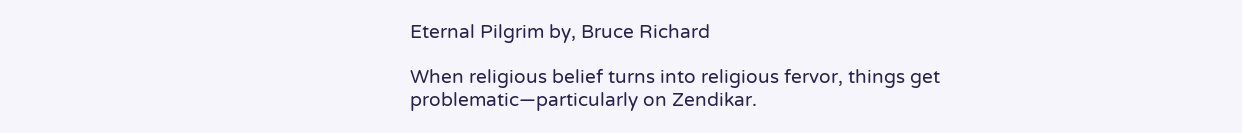Eternal Pilgrim by, Bruce Richard

When religious belief turns into religious fervor, things get problematic—particularly on Zendikar.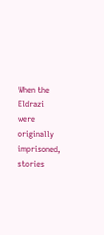When the Eldrazi were originally imprisoned, stories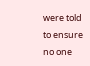were told to ensure no one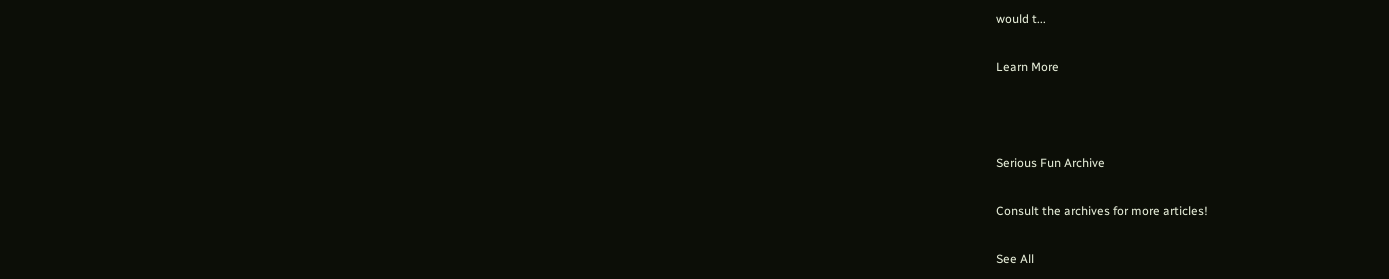would t...

Learn More



Serious Fun Archive

Consult the archives for more articles!

See All